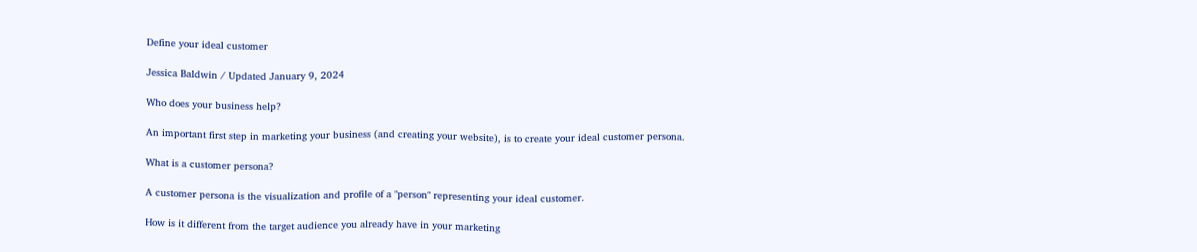Define your ideal customer

Jessica Baldwin / Updated January 9, 2024

Who does your business help?

An important first step in marketing your business (and creating your website), is to create your ideal customer persona.

What is a customer persona?

A customer persona is the visualization and profile of a "person" representing your ideal customer.

How is it different from the target audience you already have in your marketing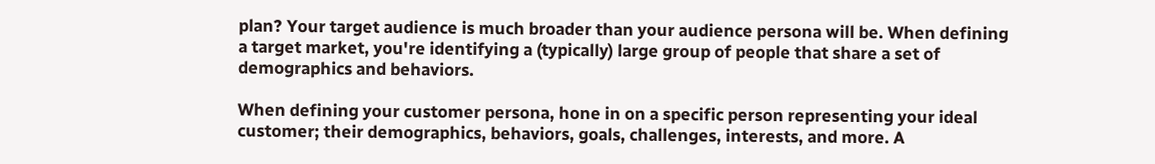plan? Your target audience is much broader than your audience persona will be. When defining a target market, you're identifying a (typically) large group of people that share a set of demographics and behaviors.

When defining your customer persona, hone in on a specific person representing your ideal customer; their demographics, behaviors, goals, challenges, interests, and more. A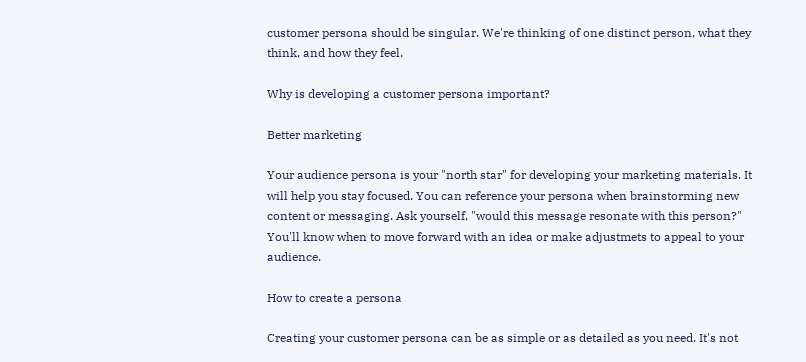customer persona should be singular. We're thinking of one distinct person, what they think, and how they feel.

Why is developing a customer persona important?

Better marketing

Your audience persona is your "north star" for developing your marketing materials. It will help you stay focused. You can reference your persona when brainstorming new content or messaging. Ask yourself, "would this message resonate with this person?" You'll know when to move forward with an idea or make adjustmets to appeal to your audience.

How to create a persona

Creating your customer persona can be as simple or as detailed as you need. It's not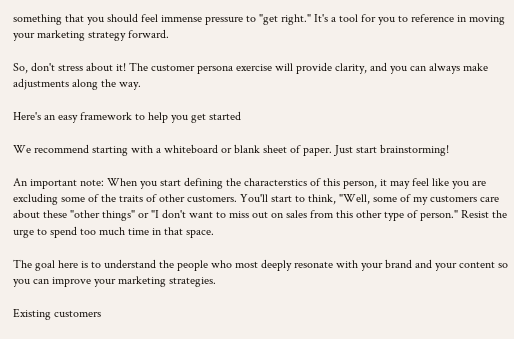something that you should feel immense pressure to "get right." It's a tool for you to reference in moving your marketing strategy forward.

So, don't stress about it! The customer persona exercise will provide clarity, and you can always make adjustments along the way.

Here's an easy framework to help you get started

We recommend starting with a whiteboard or blank sheet of paper. Just start brainstorming!

An important note: When you start defining the characterstics of this person, it may feel like you are excluding some of the traits of other customers. You'll start to think, "Well, some of my customers care about these "other things" or "I don't want to miss out on sales from this other type of person." Resist the urge to spend too much time in that space.

The goal here is to understand the people who most deeply resonate with your brand and your content so you can improve your marketing strategies.

Existing customers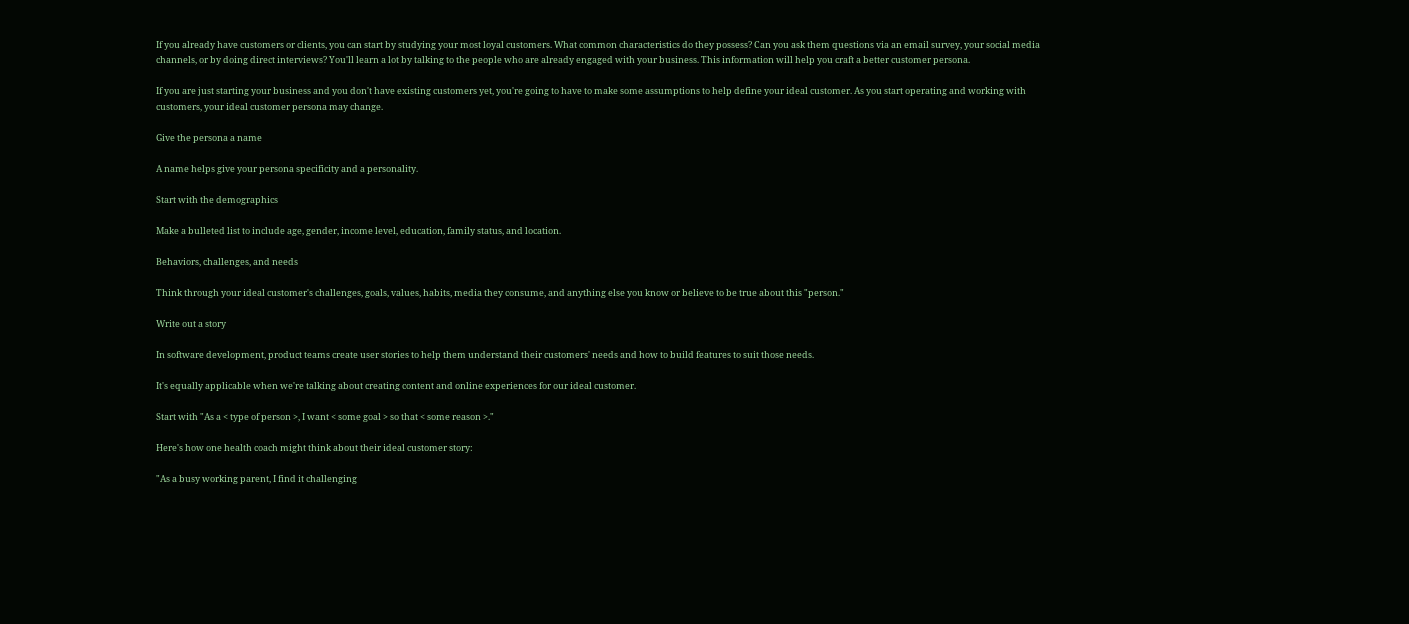If you already have customers or clients, you can start by studying your most loyal customers. What common characteristics do they possess? Can you ask them questions via an email survey, your social media channels, or by doing direct interviews? You'll learn a lot by talking to the people who are already engaged with your business. This information will help you craft a better customer persona.

If you are just starting your business and you don't have existing customers yet, you're going to have to make some assumptions to help define your ideal customer. As you start operating and working with customers, your ideal customer persona may change.

Give the persona a name

A name helps give your persona specificity and a personality.

Start with the demographics

Make a bulleted list to include age, gender, income level, education, family status, and location.

Behaviors, challenges, and needs

Think through your ideal customer's challenges, goals, values, habits, media they consume, and anything else you know or believe to be true about this "person."

Write out a story

In software development, product teams create user stories to help them understand their customers' needs and how to build features to suit those needs.

It's equally applicable when we're talking about creating content and online experiences for our ideal customer.

Start with "As a < type of person >, I want < some goal > so that < some reason >."

Here's how one health coach might think about their ideal customer story:

"As a busy working parent, I find it challenging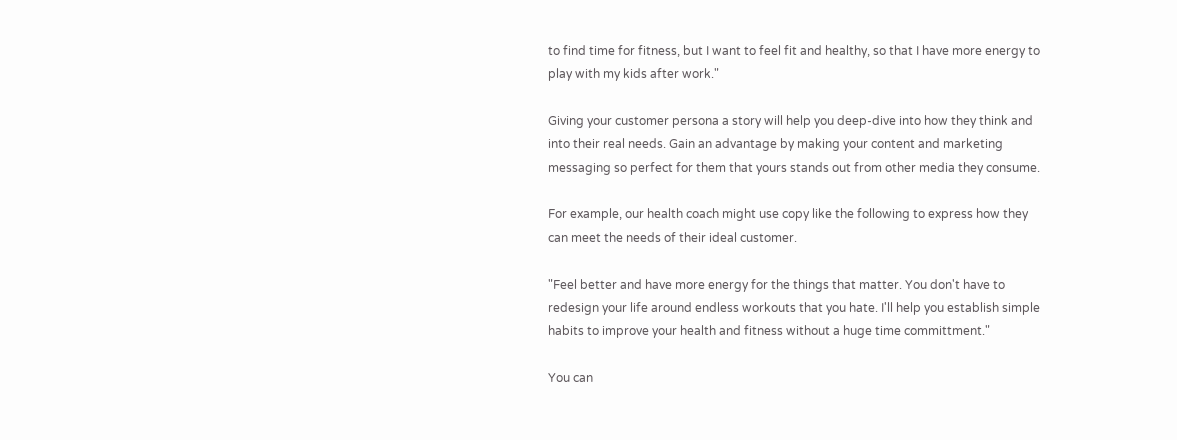to find time for fitness, but I want to feel fit and healthy, so that I have more energy to play with my kids after work."

Giving your customer persona a story will help you deep-dive into how they think and into their real needs. Gain an advantage by making your content and marketing messaging so perfect for them that yours stands out from other media they consume.

For example, our health coach might use copy like the following to express how they can meet the needs of their ideal customer.

"Feel better and have more energy for the things that matter. You don't have to redesign your life around endless workouts that you hate. I'll help you establish simple habits to improve your health and fitness without a huge time committment."

You can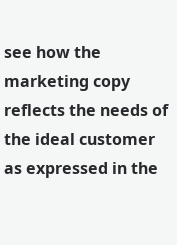see how the marketing copy reflects the needs of the ideal customer as expressed in the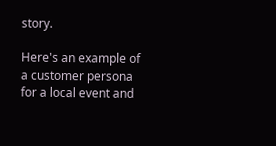story.

Here's an example of a customer persona for a local event and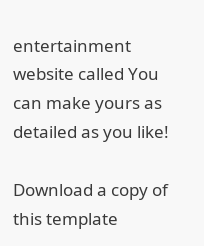entertainment website called You can make yours as detailed as you like!

Download a copy of this template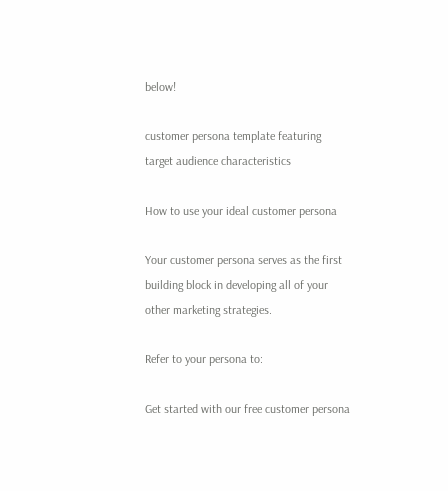below!

customer persona template featuring target audience characteristics

How to use your ideal customer persona

Your customer persona serves as the first building block in developing all of your other marketing strategies.

Refer to your persona to:

Get started with our free customer persona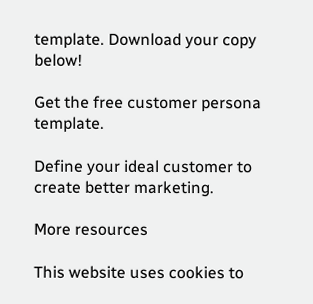template. Download your copy below!

Get the free customer persona template.

Define your ideal customer to create better marketing.

More resources

This website uses cookies to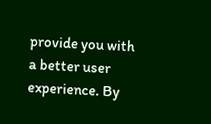provide you with a better user experience. By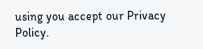using you accept our Privacy Policy.